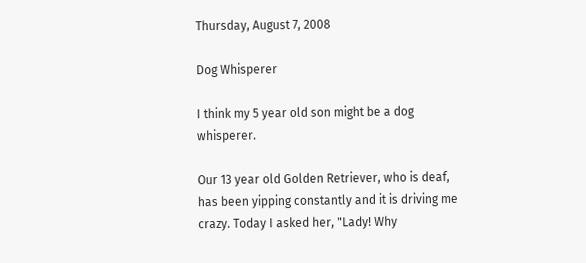Thursday, August 7, 2008

Dog Whisperer

I think my 5 year old son might be a dog whisperer.

Our 13 year old Golden Retriever, who is deaf, has been yipping constantly and it is driving me crazy. Today I asked her, "Lady! Why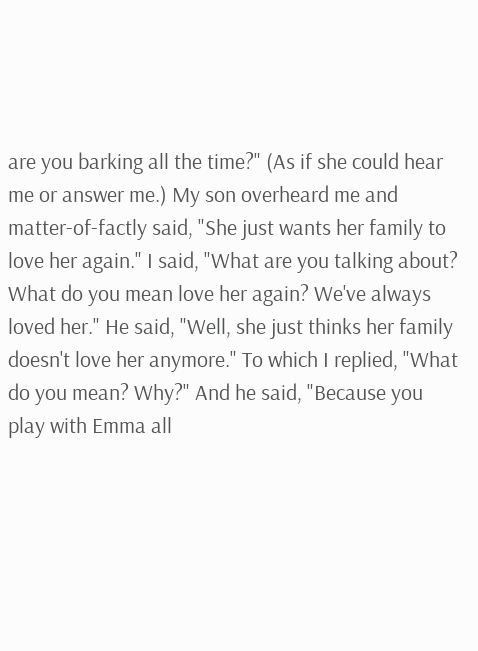are you barking all the time?" (As if she could hear me or answer me.) My son overheard me and matter-of-factly said, "She just wants her family to love her again." I said, "What are you talking about? What do you mean love her again? We've always loved her." He said, "Well, she just thinks her family doesn't love her anymore." To which I replied, "What do you mean? Why?" And he said, "Because you play with Emma all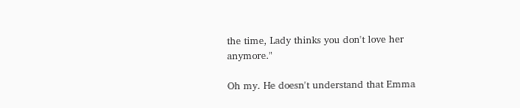the time, Lady thinks you don't love her anymore."

Oh my. He doesn't understand that Emma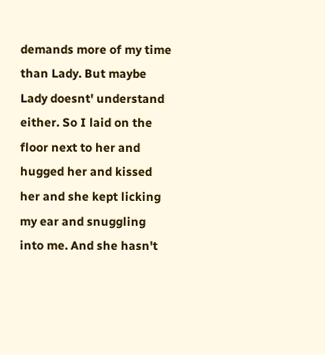demands more of my time than Lady. But maybe Lady doesnt' understand either. So I laid on the floor next to her and hugged her and kissed her and she kept licking my ear and snuggling into me. And she hasn't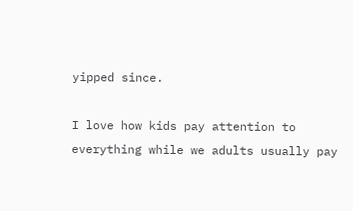yipped since.

I love how kids pay attention to everything while we adults usually pay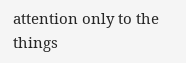attention only to the things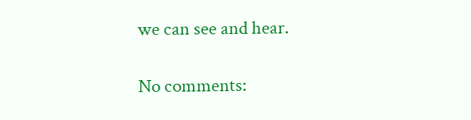we can see and hear.

No comments: